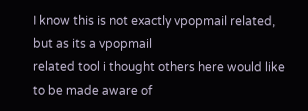I know this is not exactly vpopmail related, but as its a vpopmail
related tool i thought others here would like to be made aware of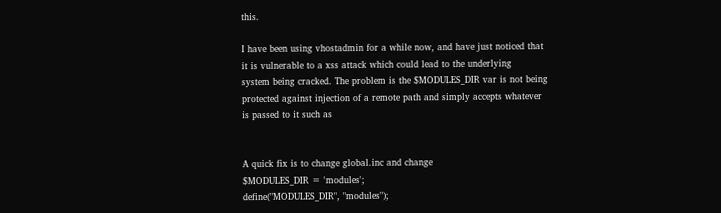this.

I have been using vhostadmin for a while now, and have just noticed that
it is vulnerable to a xss attack which could lead to the underlying
system being cracked. The problem is the $MODULES_DIR var is not being
protected against injection of a remote path and simply accepts whatever
is passed to it such as


A quick fix is to change global.inc and change
$MODULES_DIR = 'modules';
define("MODULES_DIR", "modules");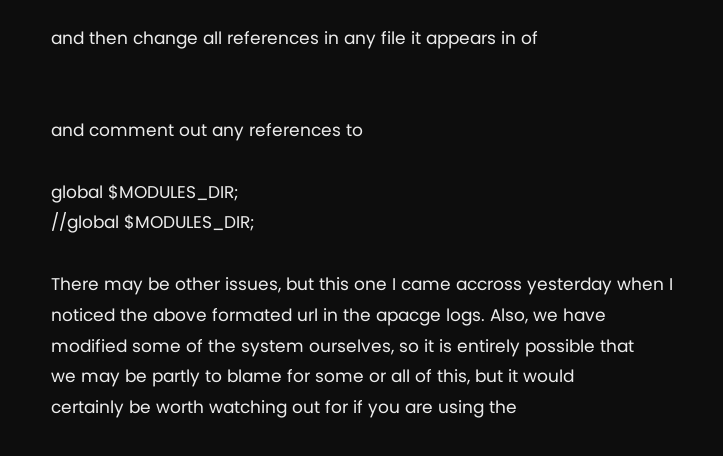and then change all references in any file it appears in of


and comment out any references to

global $MODULES_DIR;
//global $MODULES_DIR;

There may be other issues, but this one I came accross yesterday when I
noticed the above formated url in the apacge logs. Also, we have
modified some of the system ourselves, so it is entirely possible that
we may be partly to blame for some or all of this, but it would
certainly be worth watching out for if you are using the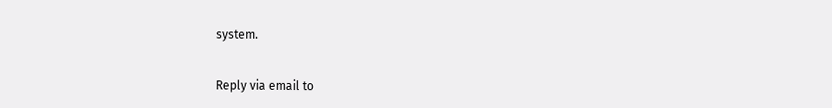system.


Reply via email to